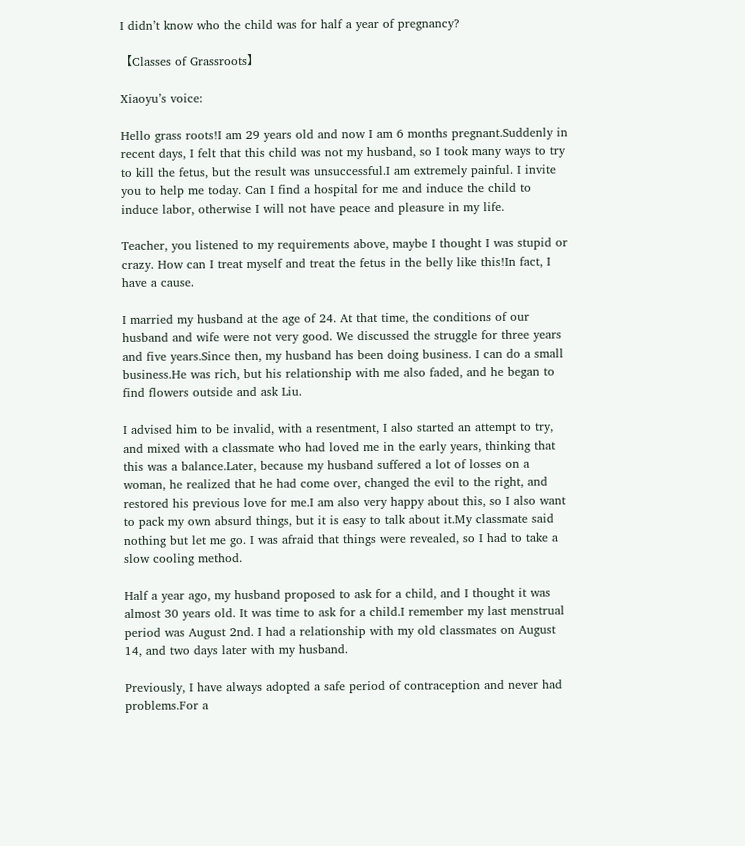I didn’t know who the child was for half a year of pregnancy?

【Classes of Grassroots】

Xiaoyu’s voice:

Hello grass roots!I am 29 years old and now I am 6 months pregnant.Suddenly in recent days, I felt that this child was not my husband, so I took many ways to try to kill the fetus, but the result was unsuccessful.I am extremely painful. I invite you to help me today. Can I find a hospital for me and induce the child to induce labor, otherwise I will not have peace and pleasure in my life.

Teacher, you listened to my requirements above, maybe I thought I was stupid or crazy. How can I treat myself and treat the fetus in the belly like this!In fact, I have a cause.

I married my husband at the age of 24. At that time, the conditions of our husband and wife were not very good. We discussed the struggle for three years and five years.Since then, my husband has been doing business. I can do a small business.He was rich, but his relationship with me also faded, and he began to find flowers outside and ask Liu.

I advised him to be invalid, with a resentment, I also started an attempt to try, and mixed with a classmate who had loved me in the early years, thinking that this was a balance.Later, because my husband suffered a lot of losses on a woman, he realized that he had come over, changed the evil to the right, and restored his previous love for me.I am also very happy about this, so I also want to pack my own absurd things, but it is easy to talk about it.My classmate said nothing but let me go. I was afraid that things were revealed, so I had to take a slow cooling method.

Half a year ago, my husband proposed to ask for a child, and I thought it was almost 30 years old. It was time to ask for a child.I remember my last menstrual period was August 2nd. I had a relationship with my old classmates on August 14, and two days later with my husband.

Previously, I have always adopted a safe period of contraception and never had problems.For a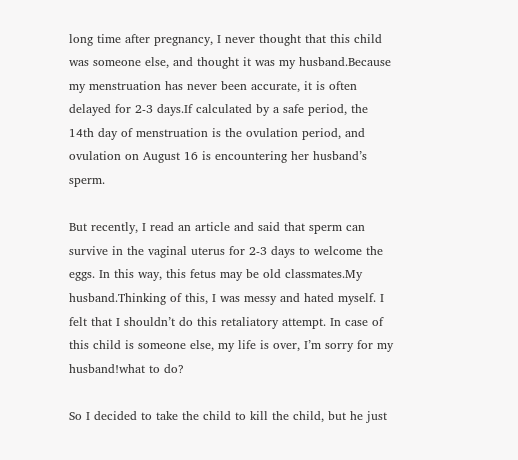long time after pregnancy, I never thought that this child was someone else, and thought it was my husband.Because my menstruation has never been accurate, it is often delayed for 2-3 days.If calculated by a safe period, the 14th day of menstruation is the ovulation period, and ovulation on August 16 is encountering her husband’s sperm.

But recently, I read an article and said that sperm can survive in the vaginal uterus for 2-3 days to welcome the eggs. In this way, this fetus may be old classmates.My husband.Thinking of this, I was messy and hated myself. I felt that I shouldn’t do this retaliatory attempt. In case of this child is someone else, my life is over, I’m sorry for my husband!what to do?

So I decided to take the child to kill the child, but he just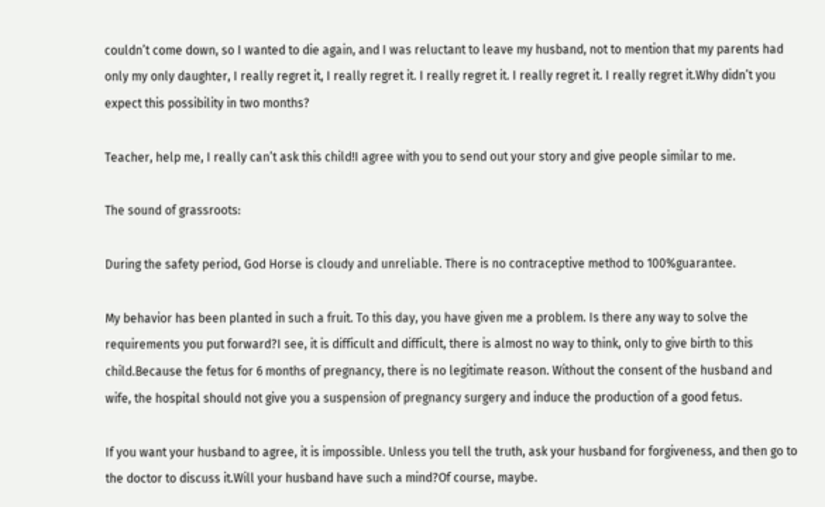couldn’t come down, so I wanted to die again, and I was reluctant to leave my husband, not to mention that my parents had only my only daughter, I really regret it, I really regret it. I really regret it. I really regret it. I really regret it.Why didn’t you expect this possibility in two months?

Teacher, help me, I really can’t ask this child!I agree with you to send out your story and give people similar to me.

The sound of grassroots:

During the safety period, God Horse is cloudy and unreliable. There is no contraceptive method to 100%guarantee.

My behavior has been planted in such a fruit. To this day, you have given me a problem. Is there any way to solve the requirements you put forward?I see, it is difficult and difficult, there is almost no way to think, only to give birth to this child.Because the fetus for 6 months of pregnancy, there is no legitimate reason. Without the consent of the husband and wife, the hospital should not give you a suspension of pregnancy surgery and induce the production of a good fetus.

If you want your husband to agree, it is impossible. Unless you tell the truth, ask your husband for forgiveness, and then go to the doctor to discuss it.Will your husband have such a mind?Of course, maybe.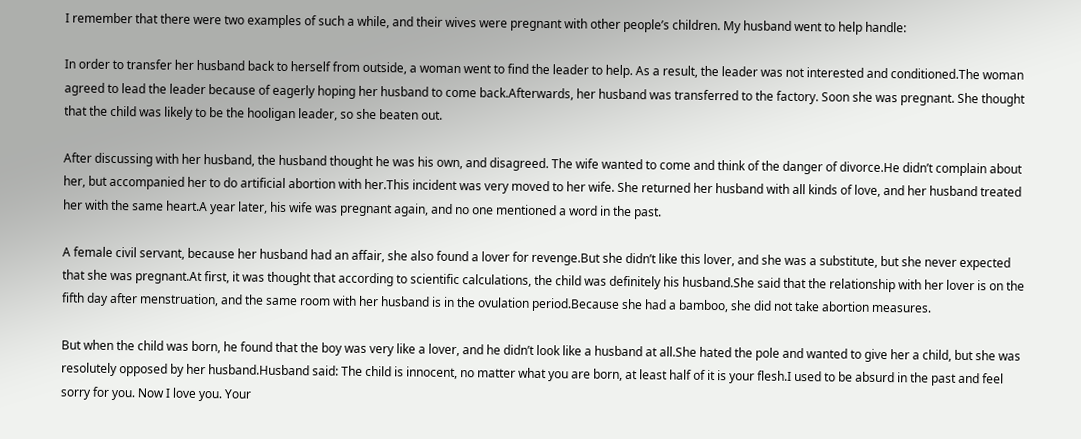I remember that there were two examples of such a while, and their wives were pregnant with other people’s children. My husband went to help handle:

In order to transfer her husband back to herself from outside, a woman went to find the leader to help. As a result, the leader was not interested and conditioned.The woman agreed to lead the leader because of eagerly hoping her husband to come back.Afterwards, her husband was transferred to the factory. Soon she was pregnant. She thought that the child was likely to be the hooligan leader, so she beaten out.

After discussing with her husband, the husband thought he was his own, and disagreed. The wife wanted to come and think of the danger of divorce.He didn’t complain about her, but accompanied her to do artificial abortion with her.This incident was very moved to her wife. She returned her husband with all kinds of love, and her husband treated her with the same heart.A year later, his wife was pregnant again, and no one mentioned a word in the past.

A female civil servant, because her husband had an affair, she also found a lover for revenge.But she didn’t like this lover, and she was a substitute, but she never expected that she was pregnant.At first, it was thought that according to scientific calculations, the child was definitely his husband.She said that the relationship with her lover is on the fifth day after menstruation, and the same room with her husband is in the ovulation period.Because she had a bamboo, she did not take abortion measures.

But when the child was born, he found that the boy was very like a lover, and he didn’t look like a husband at all.She hated the pole and wanted to give her a child, but she was resolutely opposed by her husband.Husband said: The child is innocent, no matter what you are born, at least half of it is your flesh.I used to be absurd in the past and feel sorry for you. Now I love you. Your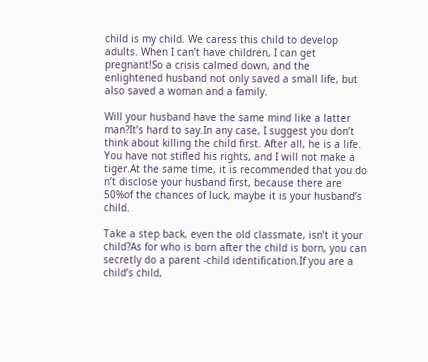child is my child. We caress this child to develop adults. When I can’t have children, I can get pregnant!So a crisis calmed down, and the enlightened husband not only saved a small life, but also saved a woman and a family.

Will your husband have the same mind like a latter man?It’s hard to say.In any case, I suggest you don’t think about killing the child first. After all, he is a life. You have not stifled his rights, and I will not make a tiger.At the same time, it is recommended that you do n’t disclose your husband first, because there are 50%of the chances of luck, maybe it is your husband’s child.

Take a step back, even the old classmate, isn’t it your child?As for who is born after the child is born, you can secretly do a parent -child identification.If you are a child’s child,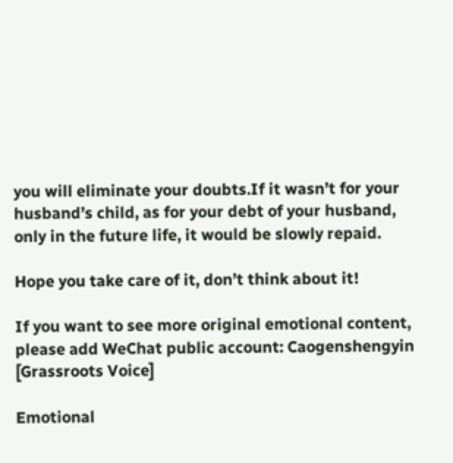you will eliminate your doubts.If it wasn’t for your husband’s child, as for your debt of your husband, only in the future life, it would be slowly repaid.

Hope you take care of it, don’t think about it!

If you want to see more original emotional content, please add WeChat public account: Caogenshengyin [Grassroots Voice]

Emotional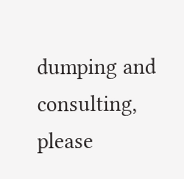dumping and consulting, please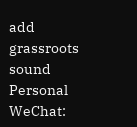add grassroots sound Personal WeChat: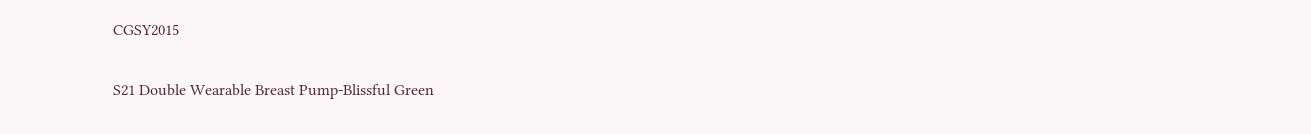CGSY2015

S21 Double Wearable Breast Pump-Blissful Green